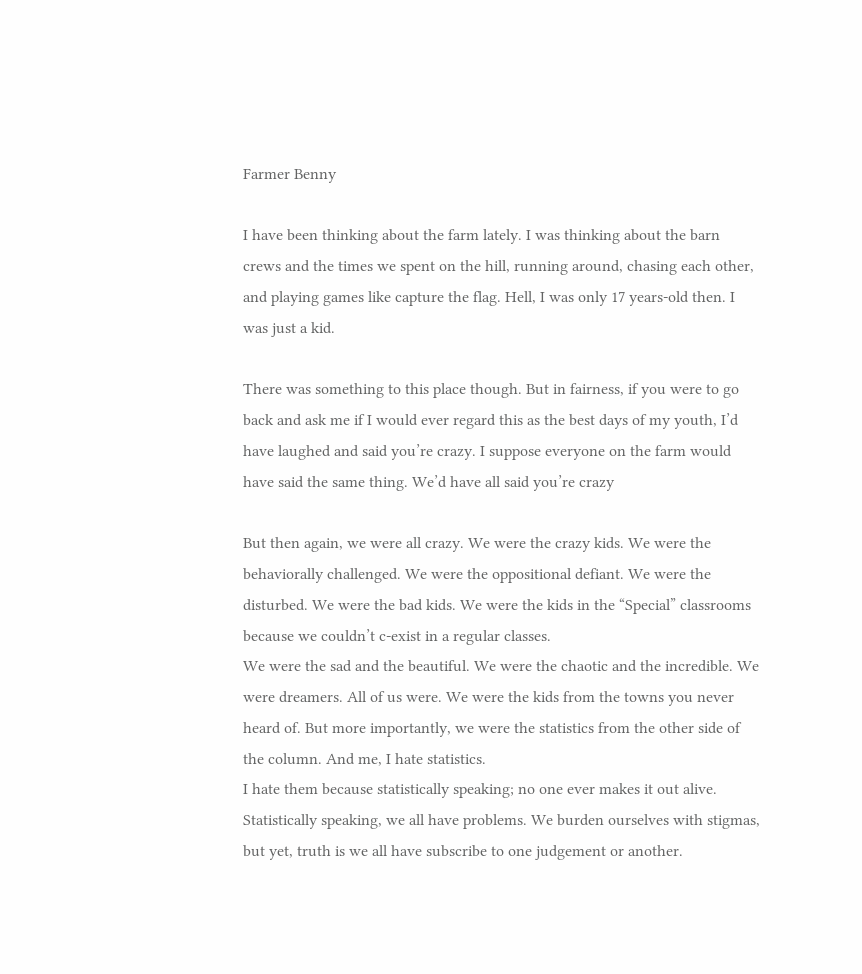Farmer Benny

I have been thinking about the farm lately. I was thinking about the barn crews and the times we spent on the hill, running around, chasing each other, and playing games like capture the flag. Hell, I was only 17 years-old then. I was just a kid.

There was something to this place though. But in fairness, if you were to go back and ask me if I would ever regard this as the best days of my youth, I’d have laughed and said you’re crazy. I suppose everyone on the farm would have said the same thing. We’d have all said you’re crazy

But then again, we were all crazy. We were the crazy kids. We were the behaviorally challenged. We were the oppositional defiant. We were the disturbed. We were the bad kids. We were the kids in the “Special” classrooms because we couldn’t c-exist in a regular classes.
We were the sad and the beautiful. We were the chaotic and the incredible. We were dreamers. All of us were. We were the kids from the towns you never heard of. But more importantly, we were the statistics from the other side of the column. And me, I hate statistics.
I hate them because statistically speaking; no one ever makes it out alive. Statistically speaking, we all have problems. We burden ourselves with stigmas, but yet, truth is we all have subscribe to one judgement or another.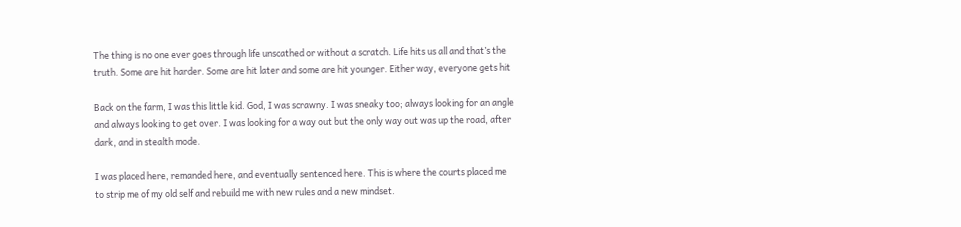The thing is no one ever goes through life unscathed or without a scratch. Life hits us all and that’s the truth. Some are hit harder. Some are hit later and some are hit younger. Either way, everyone gets hit

Back on the farm, I was this little kid. God, I was scrawny. I was sneaky too; always looking for an angle and always looking to get over. I was looking for a way out but the only way out was up the road, after dark, and in stealth mode.

I was placed here, remanded here, and eventually sentenced here. This is where the courts placed me to strip me of my old self and rebuild me with new rules and a new mindset.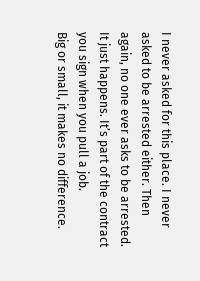I never asked for this place. I never asked to be arrested either. Then again, no one ever asks to be arrested. It just happens. It’s part of the contract you sign when you pull a job.
Big or small, it makes no difference.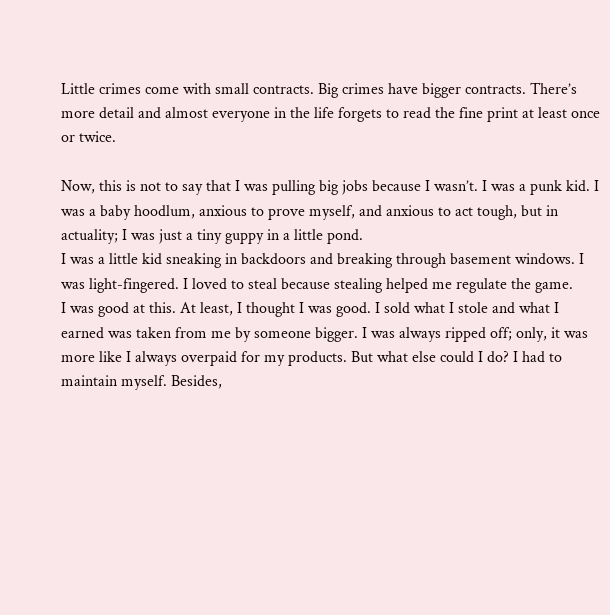Little crimes come with small contracts. Big crimes have bigger contracts. There’s more detail and almost everyone in the life forgets to read the fine print at least once or twice.

Now, this is not to say that I was pulling big jobs because I wasn’t. I was a punk kid. I was a baby hoodlum, anxious to prove myself, and anxious to act tough, but in actuality; I was just a tiny guppy in a little pond.
I was a little kid sneaking in backdoors and breaking through basement windows. I was light-fingered. I loved to steal because stealing helped me regulate the game.
I was good at this. At least, I thought I was good. I sold what I stole and what I earned was taken from me by someone bigger. I was always ripped off; only, it was more like I always overpaid for my products. But what else could I do? I had to maintain myself. Besides,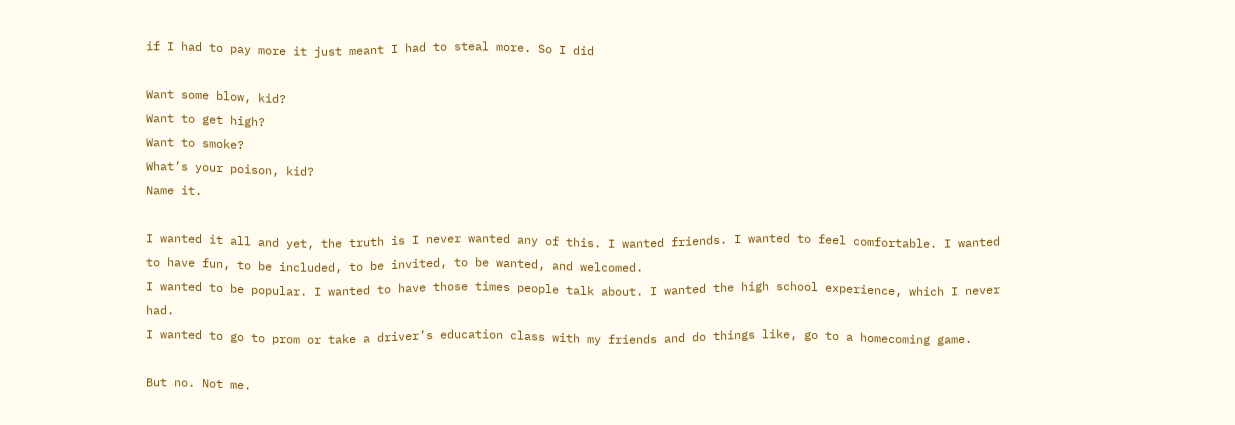if I had to pay more it just meant I had to steal more. So I did

Want some blow, kid?
Want to get high?
Want to smoke?
What’s your poison, kid?
Name it.

I wanted it all and yet, the truth is I never wanted any of this. I wanted friends. I wanted to feel comfortable. I wanted to have fun, to be included, to be invited, to be wanted, and welcomed.
I wanted to be popular. I wanted to have those times people talk about. I wanted the high school experience, which I never had.
I wanted to go to prom or take a driver’s education class with my friends and do things like, go to a homecoming game.

But no. Not me.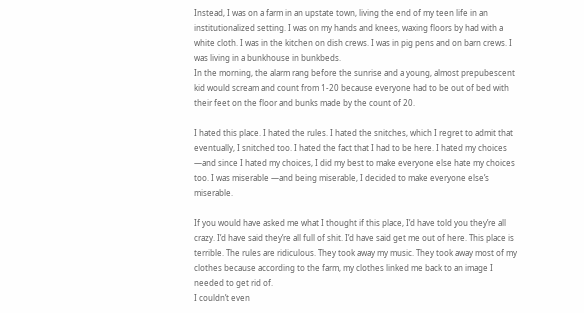Instead, I was on a farm in an upstate town, living the end of my teen life in an institutionalized setting. I was on my hands and knees, waxing floors by had with a white cloth. I was in the kitchen on dish crews. I was in pig pens and on barn crews. I was living in a bunkhouse in bunkbeds.
In the morning, the alarm rang before the sunrise and a young, almost prepubescent kid would scream and count from 1-20 because everyone had to be out of bed with their feet on the floor and bunks made by the count of 20.

I hated this place. I hated the rules. I hated the snitches, which I regret to admit that eventually, I snitched too. I hated the fact that I had to be here. I hated my choices —and since I hated my choices, I did my best to make everyone else hate my choices too. I was miserable —and being miserable, I decided to make everyone else’s miserable.

If you would have asked me what I thought if this place, I’d have told you they’re all crazy. I’d have said they’re all full of shit. I’d have said get me out of here. This place is terrible. The rules are ridiculous. They took away my music. They took away most of my clothes because according to the farm, my clothes linked me back to an image I needed to get rid of.
I couldn’t even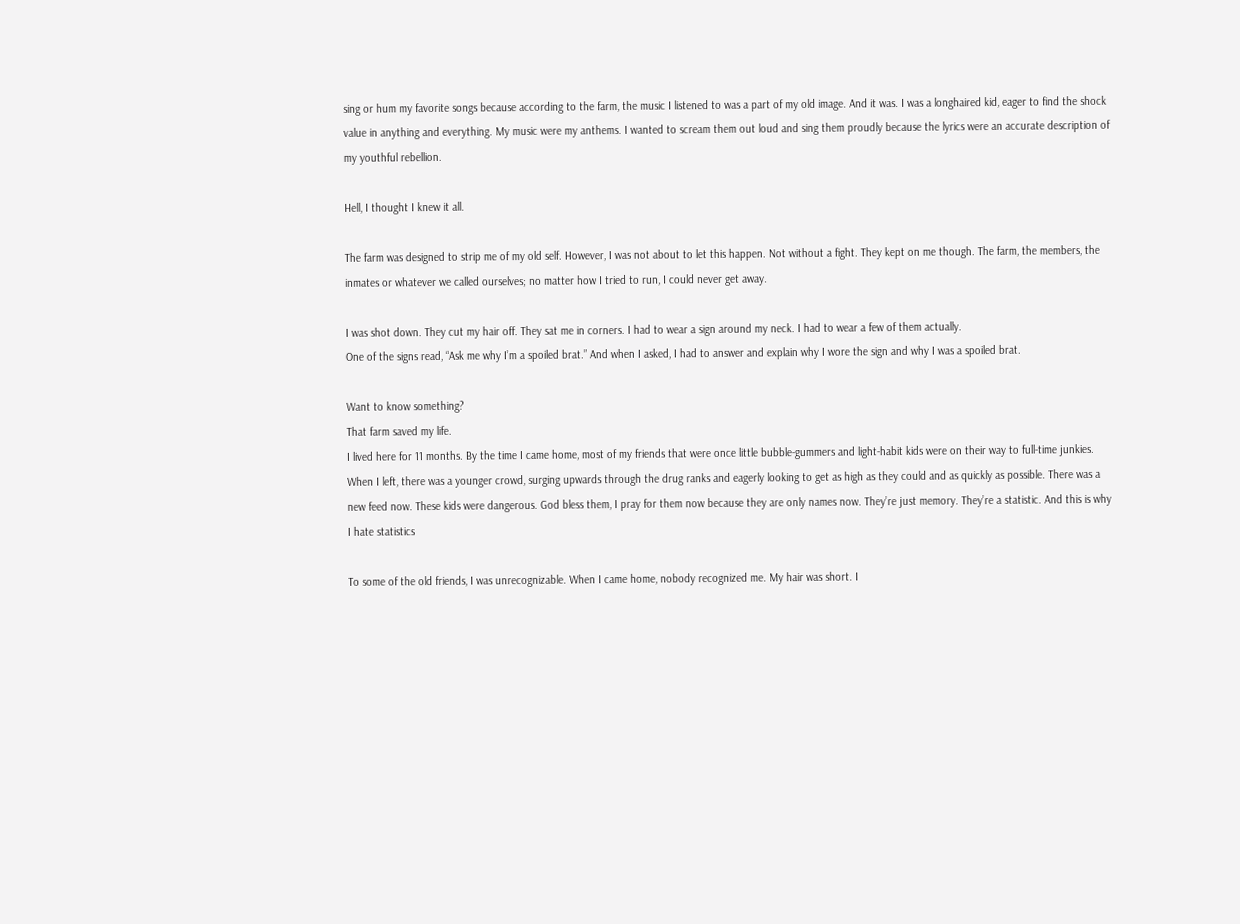sing or hum my favorite songs because according to the farm, the music I listened to was a part of my old image. And it was. I was a longhaired kid, eager to find the shock value in anything and everything. My music were my anthems. I wanted to scream them out loud and sing them proudly because the lyrics were an accurate description of my youthful rebellion.

Hell, I thought I knew it all.

The farm was designed to strip me of my old self. However, I was not about to let this happen. Not without a fight. They kept on me though. The farm, the members, the inmates or whatever we called ourselves; no matter how I tried to run, I could never get away.

I was shot down. They cut my hair off. They sat me in corners. I had to wear a sign around my neck. I had to wear a few of them actually.
One of the signs read, “Ask me why I’m a spoiled brat.” And when I asked, I had to answer and explain why I wore the sign and why I was a spoiled brat.

Want to know something?
That farm saved my life.
I lived here for 11 months. By the time I came home, most of my friends that were once little bubble-gummers and light-habit kids were on their way to full-time junkies. When I left, there was a younger crowd, surging upwards through the drug ranks and eagerly looking to get as high as they could and as quickly as possible. There was a new feed now. These kids were dangerous. God bless them, I pray for them now because they are only names now. They’re just memory. They’re a statistic. And this is why I hate statistics

To some of the old friends, I was unrecognizable. When I came home, nobody recognized me. My hair was short. I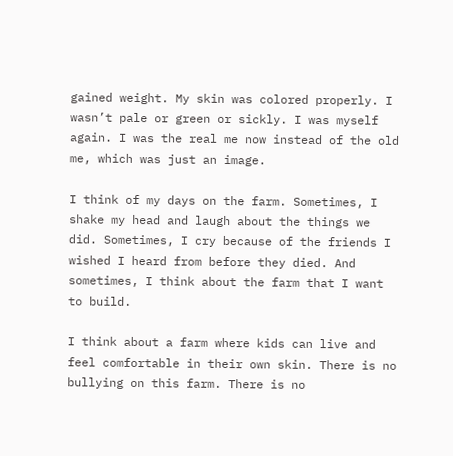gained weight. My skin was colored properly. I wasn’t pale or green or sickly. I was myself again. I was the real me now instead of the old me, which was just an image.

I think of my days on the farm. Sometimes, I shake my head and laugh about the things we did. Sometimes, I cry because of the friends I wished I heard from before they died. And sometimes, I think about the farm that I want to build.

I think about a farm where kids can live and feel comfortable in their own skin. There is no bullying on this farm. There is no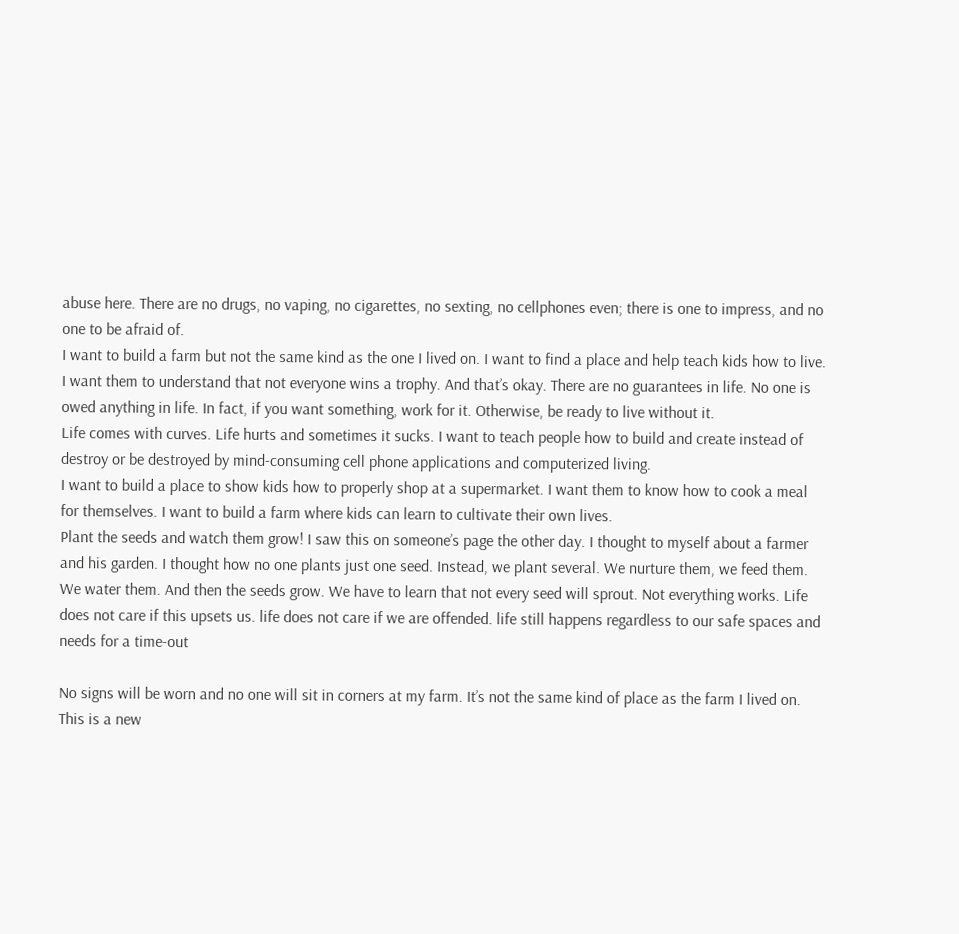abuse here. There are no drugs, no vaping, no cigarettes, no sexting, no cellphones even; there is one to impress, and no one to be afraid of.
I want to build a farm but not the same kind as the one I lived on. I want to find a place and help teach kids how to live. I want them to understand that not everyone wins a trophy. And that’s okay. There are no guarantees in life. No one is owed anything in life. In fact, if you want something, work for it. Otherwise, be ready to live without it.
Life comes with curves. Life hurts and sometimes it sucks. I want to teach people how to build and create instead of destroy or be destroyed by mind-consuming cell phone applications and computerized living.
I want to build a place to show kids how to properly shop at a supermarket. I want them to know how to cook a meal for themselves. I want to build a farm where kids can learn to cultivate their own lives.
Plant the seeds and watch them grow! I saw this on someone’s page the other day. I thought to myself about a farmer and his garden. I thought how no one plants just one seed. Instead, we plant several. We nurture them, we feed them. We water them. And then the seeds grow. We have to learn that not every seed will sprout. Not everything works. Life does not care if this upsets us. life does not care if we are offended. life still happens regardless to our safe spaces and needs for a time-out

No signs will be worn and no one will sit in corners at my farm. It’s not the same kind of place as the farm I lived on. This is a new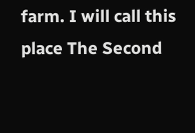farm. I will call this place The Second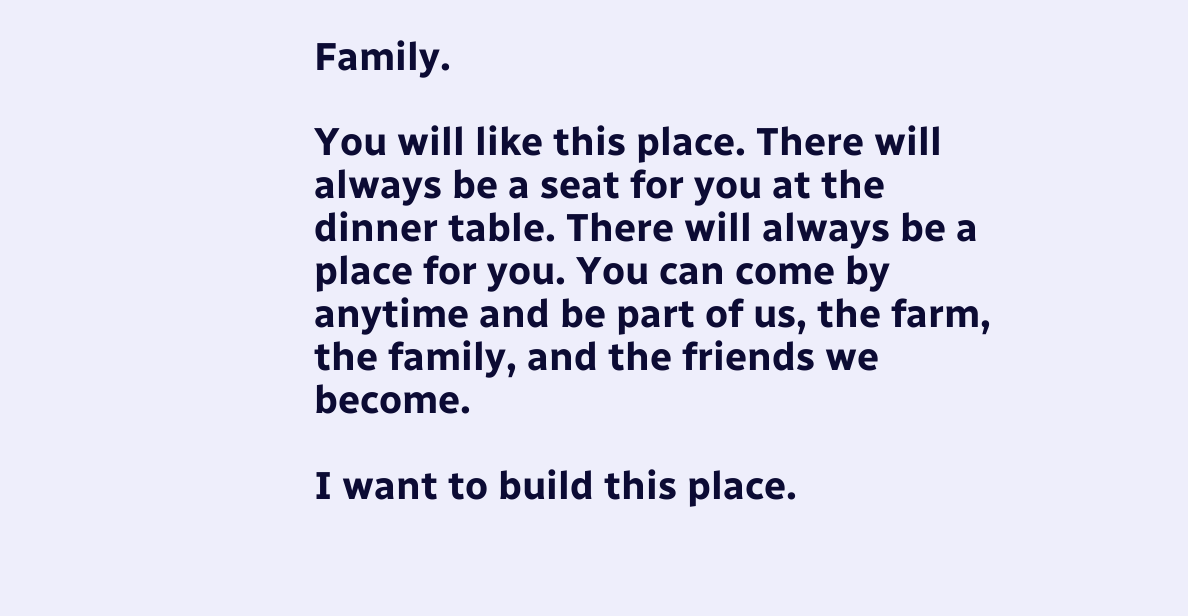Family.

You will like this place. There will always be a seat for you at the dinner table. There will always be a place for you. You can come by anytime and be part of us, the farm, the family, and the friends we become.

I want to build this place.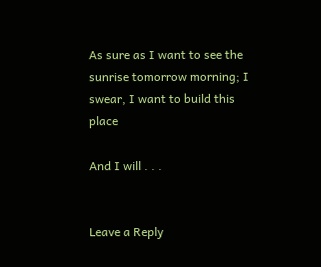As sure as I want to see the sunrise tomorrow morning; I swear, I want to build this place

And I will . . .


Leave a Reply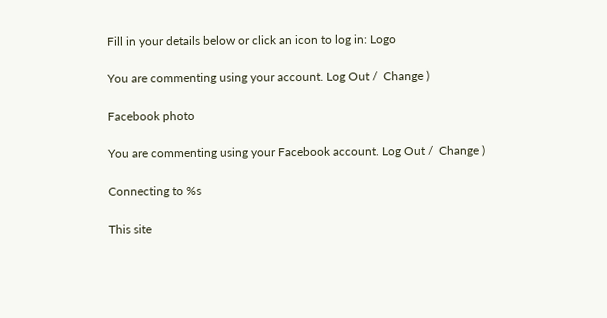Fill in your details below or click an icon to log in: Logo

You are commenting using your account. Log Out /  Change )

Facebook photo

You are commenting using your Facebook account. Log Out /  Change )

Connecting to %s

This site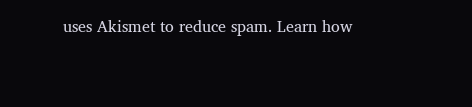uses Akismet to reduce spam. Learn how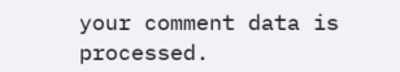your comment data is processed.